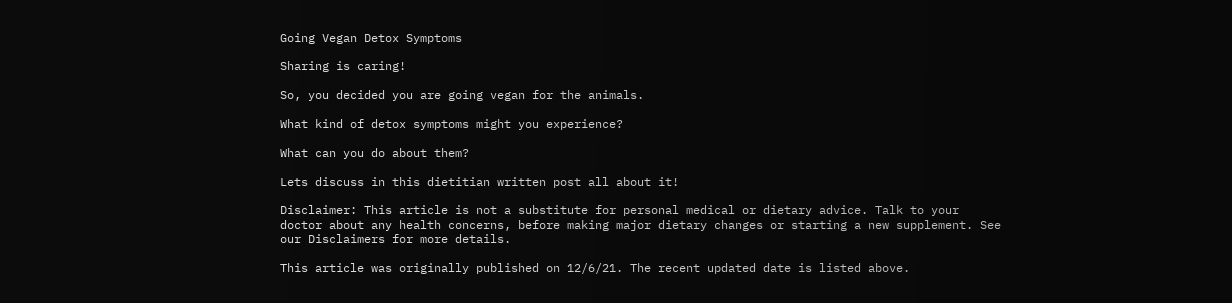Going Vegan Detox Symptoms

Sharing is caring!

So, you decided you are going vegan for the animals.

What kind of detox symptoms might you experience?

What can you do about them?

Lets discuss in this dietitian written post all about it!

Disclaimer: This article is not a substitute for personal medical or dietary advice. Talk to your doctor about any health concerns, before making major dietary changes or starting a new supplement. See our Disclaimers for more details.

This article was originally published on 12/6/21. The recent updated date is listed above.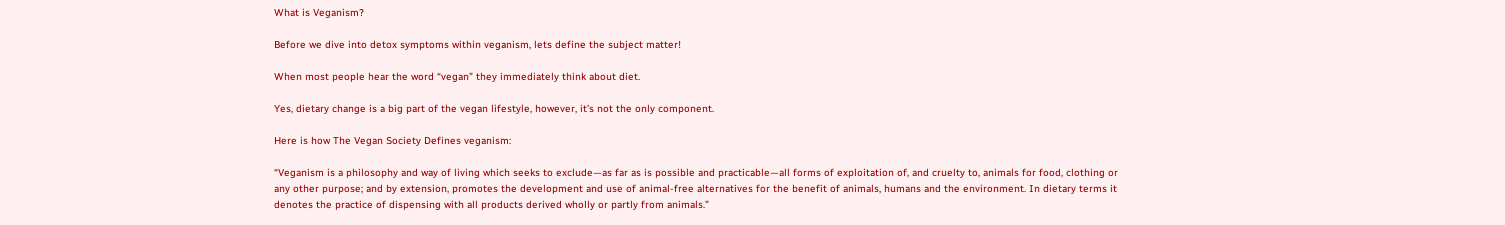What is Veganism?

Before we dive into detox symptoms within veganism, lets define the subject matter!

When most people hear the word “vegan” they immediately think about diet.

Yes, dietary change is a big part of the vegan lifestyle, however, it’s not the only component.

Here is how The Vegan Society Defines veganism:

“Veganism is a philosophy and way of living which seeks to exclude—as far as is possible and practicable—all forms of exploitation of, and cruelty to, animals for food, clothing or any other purpose; and by extension, promotes the development and use of animal-free alternatives for the benefit of animals, humans and the environment. In dietary terms it denotes the practice of dispensing with all products derived wholly or partly from animals.”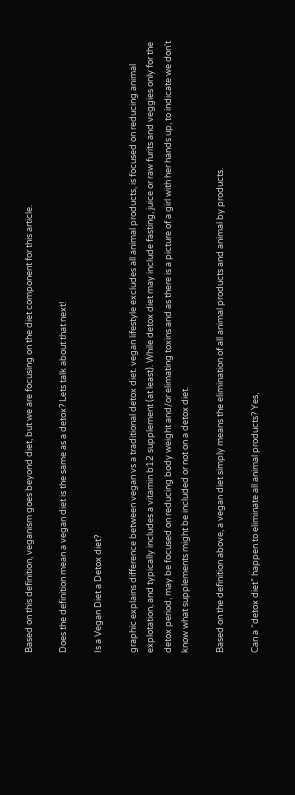Based on this definition, veganism goes beyond diet, but we are focusing on the diet component for this article.

Does the definition mean a vegan diet is the same as a detox? Lets talk about that next!

Is a Vegan Diet a Detox diet?

graphic explains difference between vegan vs a traditional detox diet. vegan lifestyle excludes all animal products, is focused on reducing animal explotation, and typically includes a vitamin b12 supplement (at least). While detox diet may include fasting, juice or raw furits and veggies only for the detox period, may be focused on reducing body weight and/or elimating toxins and as there is a picture of a girl with her hands up, to indicate we don't know what supplements might be included or not on a detox diet.

Based on the definition above, a vegan diet simply means the elimination of all animal products and animal by products.

Can a “detox diet” happen to eliminate all animal products? Yes,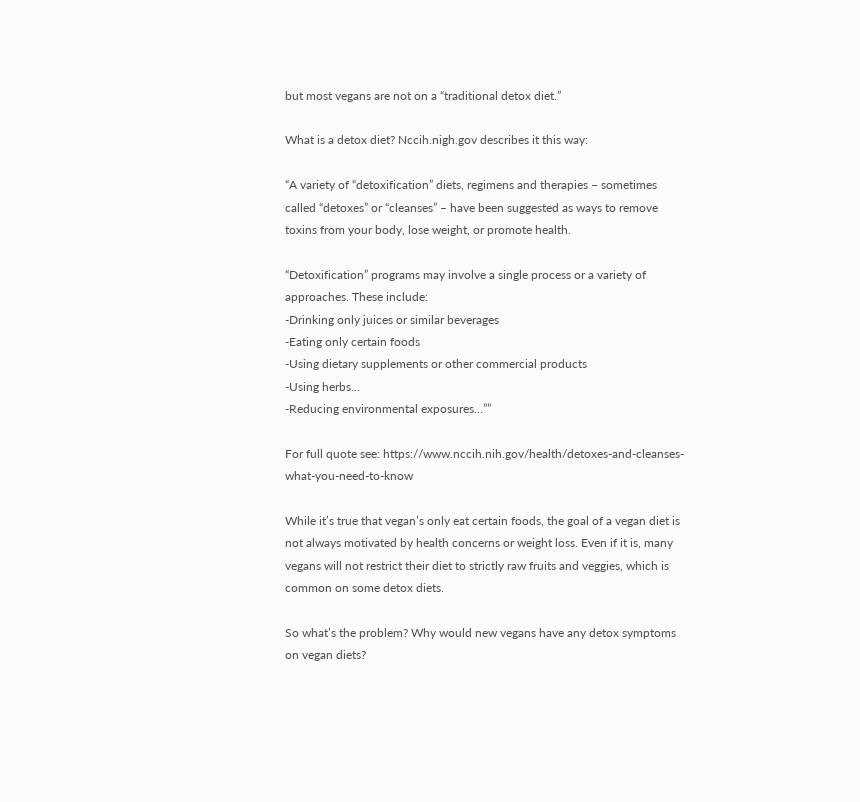but most vegans are not on a “traditional detox diet.”

What is a detox diet? Nccih.nigh.gov describes it this way:

“A variety of “detoxification” diets, regimens and therapies – sometimes called “detoxes” or “cleanses” – have been suggested as ways to remove toxins from your body, lose weight, or promote health.

“Detoxification” programs may involve a single process or a variety of approaches. These include:
-Drinking only juices or similar beverages
-Eating only certain foods
-Using dietary supplements or other commercial products
-Using herbs…
-Reducing environmental exposures…””

For full quote see: https://www.nccih.nih.gov/health/detoxes-and-cleanses-what-you-need-to-know

While it’s true that vegan’s only eat certain foods, the goal of a vegan diet is not always motivated by health concerns or weight loss. Even if it is, many vegans will not restrict their diet to strictly raw fruits and veggies, which is common on some detox diets.

So what’s the problem? Why would new vegans have any detox symptoms on vegan diets?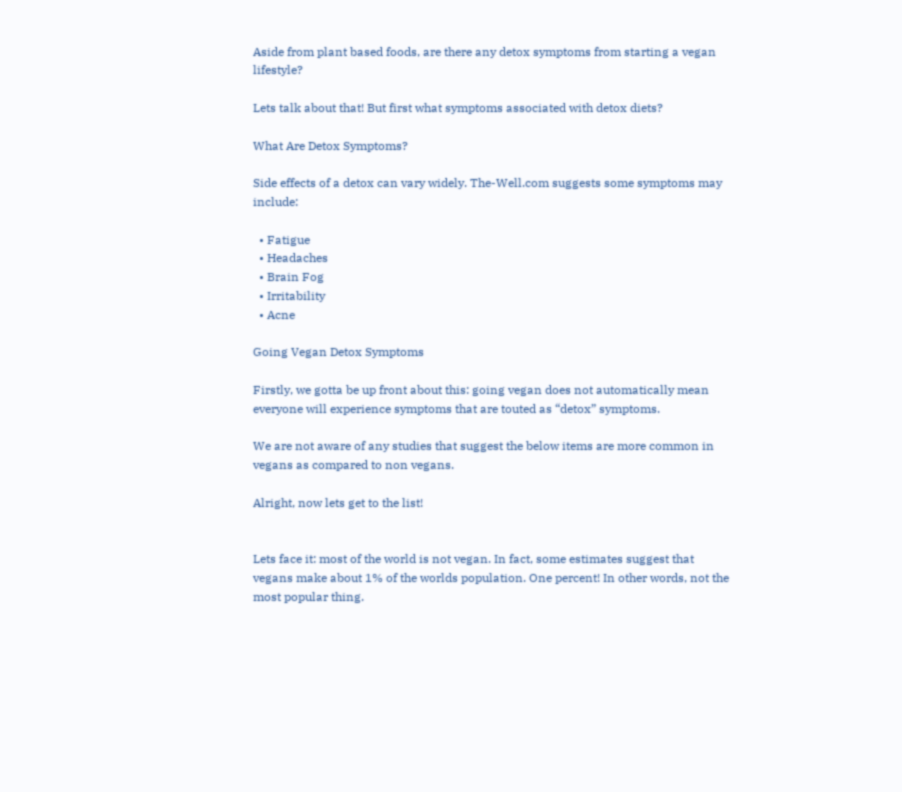Aside from plant based foods, are there any detox symptoms from starting a vegan lifestyle?

Lets talk about that! But first what symptoms associated with detox diets?

What Are Detox Symptoms?

Side effects of a detox can vary widely. The-Well.com suggests some symptoms may include:

  • Fatigue
  • Headaches
  • Brain Fog
  • Irritability
  • Acne

Going Vegan Detox Symptoms

Firstly, we gotta be up front about this: going vegan does not automatically mean everyone will experience symptoms that are touted as “detox” symptoms.

We are not aware of any studies that suggest the below items are more common in vegans as compared to non vegans.

Alright, now lets get to the list!


Lets face it: most of the world is not vegan. In fact, some estimates suggest that vegans make about 1% of the worlds population. One percent! In other words, not the most popular thing.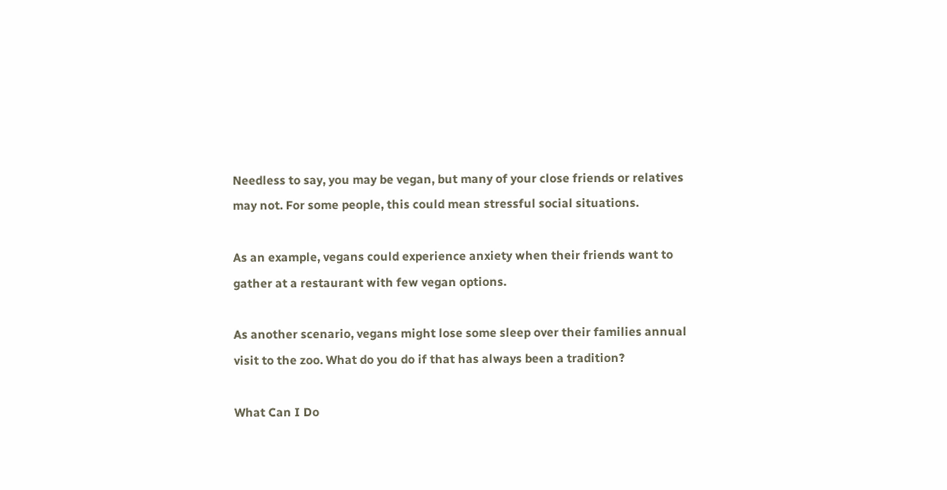Needless to say, you may be vegan, but many of your close friends or relatives may not. For some people, this could mean stressful social situations.

As an example, vegans could experience anxiety when their friends want to gather at a restaurant with few vegan options.

As another scenario, vegans might lose some sleep over their families annual visit to the zoo. What do you do if that has always been a tradition?

What Can I Do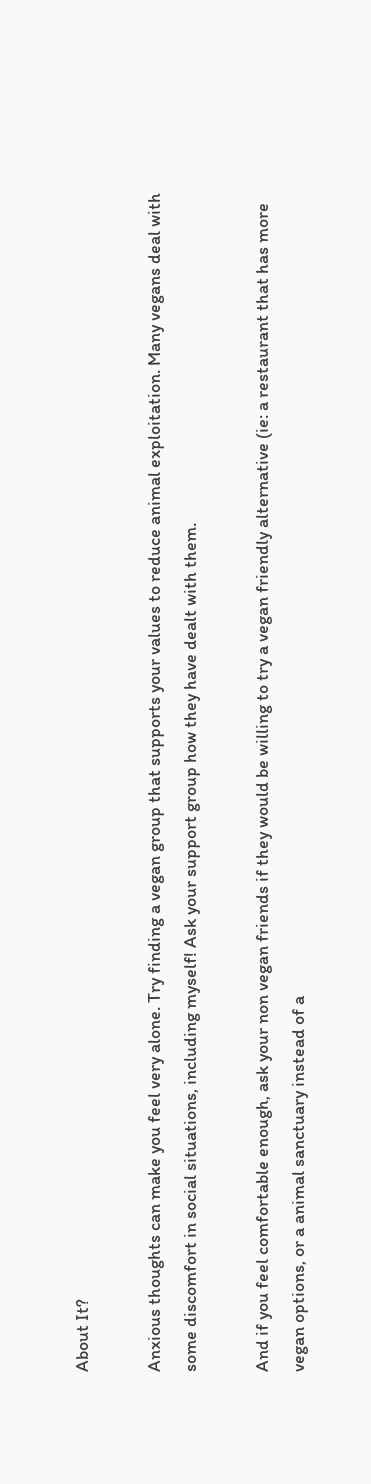About It?

Anxious thoughts can make you feel very alone. Try finding a vegan group that supports your values to reduce animal exploitation. Many vegans deal with some discomfort in social situations, including myself! Ask your support group how they have dealt with them.

And if you feel comfortable enough, ask your non vegan friends if they would be willing to try a vegan friendly alternative (ie: a restaurant that has more vegan options, or a animal sanctuary instead of a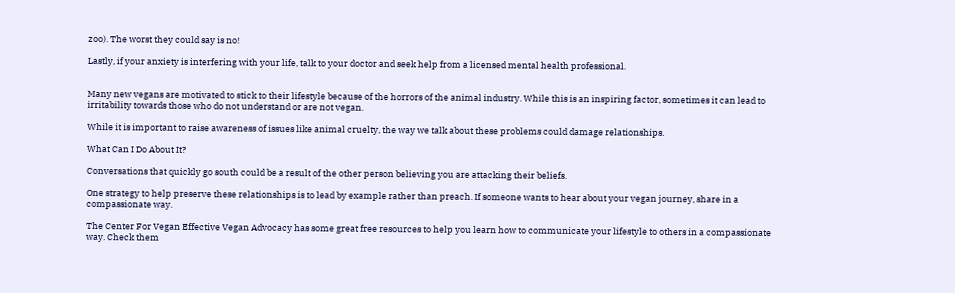zoo). The worst they could say is no!

Lastly, if your anxiety is interfering with your life, talk to your doctor and seek help from a licensed mental health professional.


Many new vegans are motivated to stick to their lifestyle because of the horrors of the animal industry. While this is an inspiring factor, sometimes it can lead to irritability towards those who do not understand or are not vegan.

While it is important to raise awareness of issues like animal cruelty, the way we talk about these problems could damage relationships.

What Can I Do About It?

Conversations that quickly go south could be a result of the other person believing you are attacking their beliefs.

One strategy to help preserve these relationships is to lead by example rather than preach. If someone wants to hear about your vegan journey, share in a compassionate way.

The Center For Vegan Effective Vegan Advocacy has some great free resources to help you learn how to communicate your lifestyle to others in a compassionate way. Check them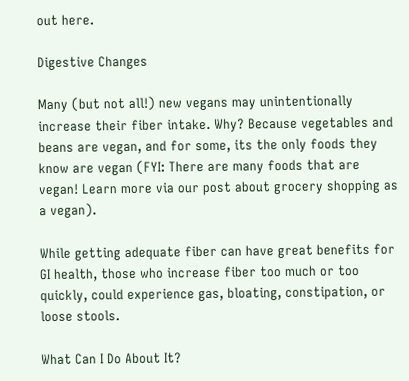out here.

Digestive Changes

Many (but not all!) new vegans may unintentionally increase their fiber intake. Why? Because vegetables and beans are vegan, and for some, its the only foods they know are vegan (FYI: There are many foods that are vegan! Learn more via our post about grocery shopping as a vegan).

While getting adequate fiber can have great benefits for GI health, those who increase fiber too much or too quickly, could experience gas, bloating, constipation, or loose stools.

What Can I Do About It?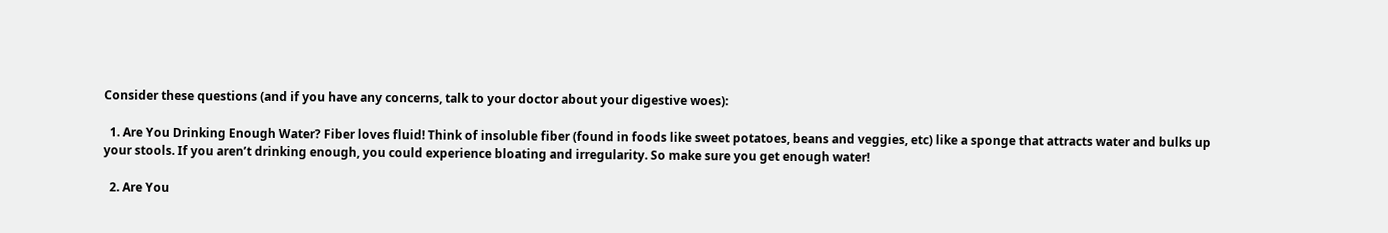Consider these questions (and if you have any concerns, talk to your doctor about your digestive woes):

  1. Are You Drinking Enough Water? Fiber loves fluid! Think of insoluble fiber (found in foods like sweet potatoes, beans and veggies, etc) like a sponge that attracts water and bulks up your stools. If you aren’t drinking enough, you could experience bloating and irregularity. So make sure you get enough water!

  2. Are You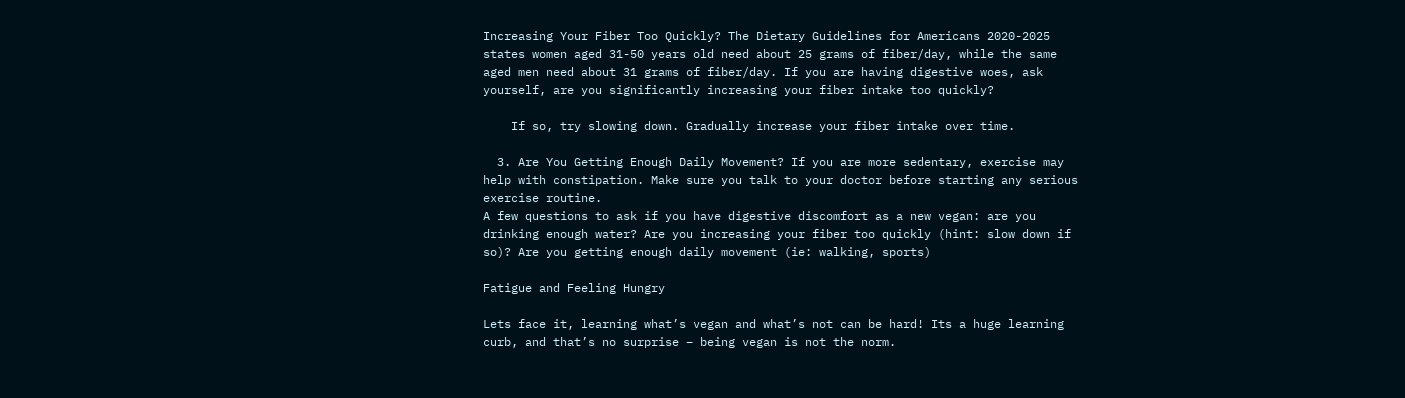Increasing Your Fiber Too Quickly? The Dietary Guidelines for Americans 2020-2025 states women aged 31-50 years old need about 25 grams of fiber/day, while the same aged men need about 31 grams of fiber/day. If you are having digestive woes, ask yourself, are you significantly increasing your fiber intake too quickly?

    If so, try slowing down. Gradually increase your fiber intake over time.

  3. Are You Getting Enough Daily Movement? If you are more sedentary, exercise may help with constipation. Make sure you talk to your doctor before starting any serious exercise routine.
A few questions to ask if you have digestive discomfort as a new vegan: are you drinking enough water? Are you increasing your fiber too quickly (hint: slow down if so)? Are you getting enough daily movement (ie: walking, sports)

Fatigue and Feeling Hungry

Lets face it, learning what’s vegan and what’s not can be hard! Its a huge learning curb, and that’s no surprise – being vegan is not the norm.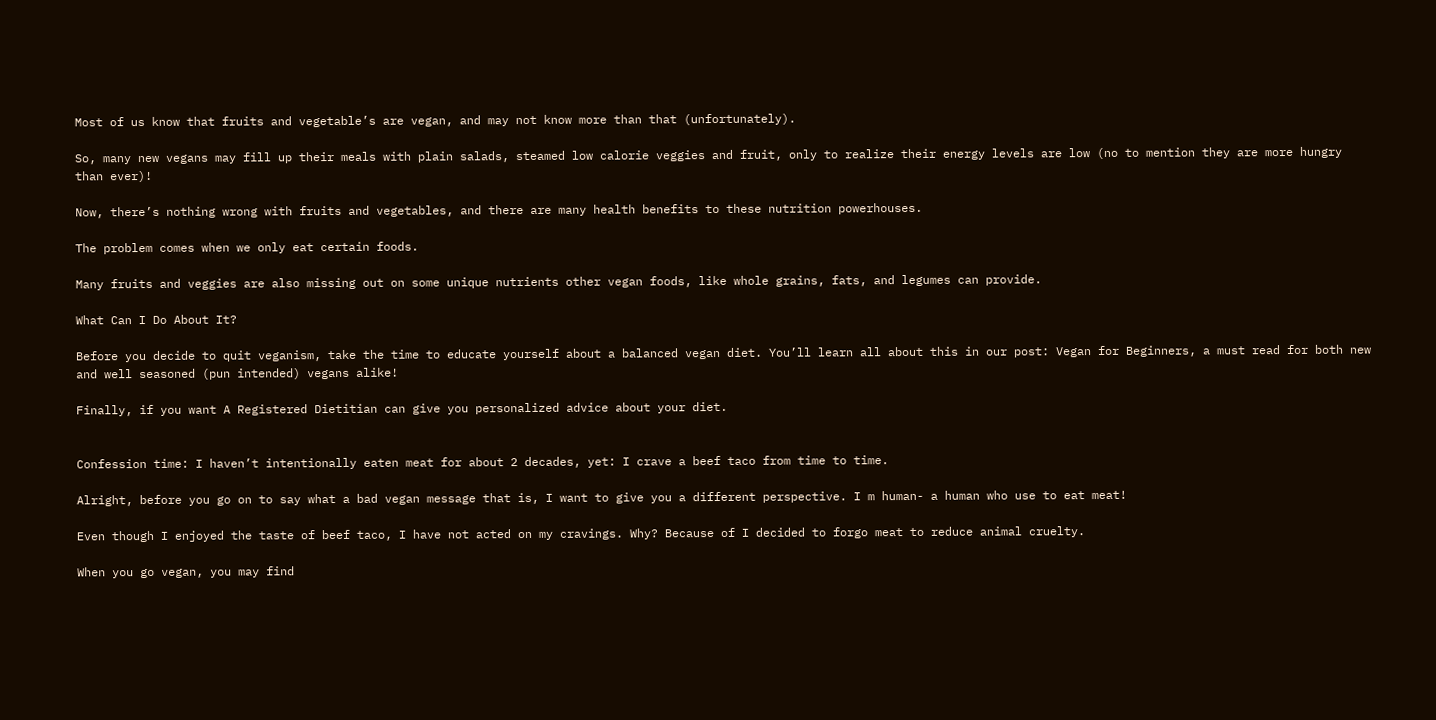Most of us know that fruits and vegetable’s are vegan, and may not know more than that (unfortunately).

So, many new vegans may fill up their meals with plain salads, steamed low calorie veggies and fruit, only to realize their energy levels are low (no to mention they are more hungry than ever)!

Now, there’s nothing wrong with fruits and vegetables, and there are many health benefits to these nutrition powerhouses.

The problem comes when we only eat certain foods.

Many fruits and veggies are also missing out on some unique nutrients other vegan foods, like whole grains, fats, and legumes can provide.

What Can I Do About It?

Before you decide to quit veganism, take the time to educate yourself about a balanced vegan diet. You’ll learn all about this in our post: Vegan for Beginners, a must read for both new and well seasoned (pun intended) vegans alike!

Finally, if you want A Registered Dietitian can give you personalized advice about your diet.


Confession time: I haven’t intentionally eaten meat for about 2 decades, yet: I crave a beef taco from time to time.

Alright, before you go on to say what a bad vegan message that is, I want to give you a different perspective. I m human- a human who use to eat meat!

Even though I enjoyed the taste of beef taco, I have not acted on my cravings. Why? Because of I decided to forgo meat to reduce animal cruelty.

When you go vegan, you may find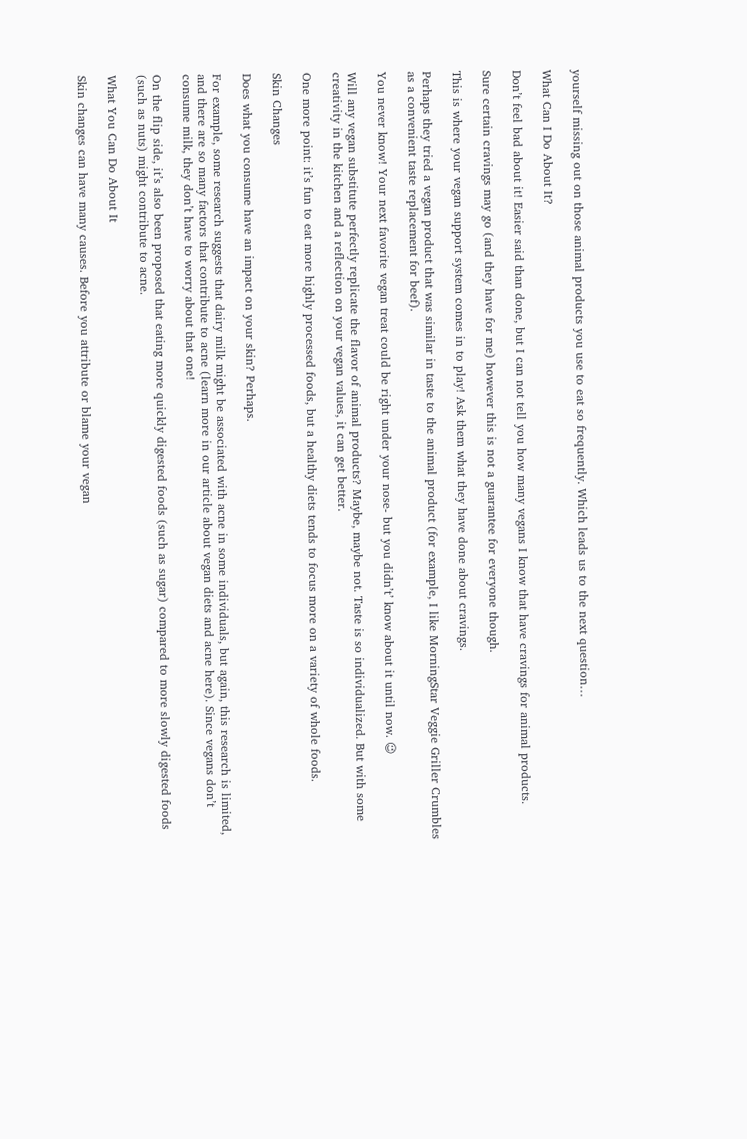yourself missing out on those animal products you use to eat so frequently. Which leads us to the next question…

What Can I Do About It?

Don’t feel bad about it! Easier said than done, but I can not tell you how many vegans I know that have cravings for animal products.

Sure certain cravings may go (and they have for me) however this is not a guarantee for everyone though.

This is where your vegan support system comes in to play! Ask them what they have done about cravings.

Perhaps they tried a vegan product that was similar in taste to the animal product (for example, I like MorningStar Veggie Griller Crumbles as a convenient taste replacement for beef).

You never know! Your next favorite vegan treat could be right under your nose- but you didn’t’ know about it until now. 😉

Will any vegan substitute perfectly replicate the flavor of animal products? Maybe, maybe not. Taste is so individualized. But with some creativity in the kitchen and a reflection on your vegan values, it can get better.

One more point: it’s fun to eat more highly processed foods, but a healthy diets tends to focus more on a variety of whole foods.

Skin Changes

Does what you consume have an impact on your skin? Perhaps.

For example, some research suggests that dairy milk might be associated with acne in some individuals, but again, this research is limited, and there are so many factors that contribute to acne (learn more in our article about vegan diets and acne here). Since vegans don’t consume milk, they don’t have to worry about that one!

On the flip side, it’s also been proposed that eating more quickly digested foods (such as sugar) compared to more slowly digested foods (such as nuts) might contribute to acne.

What You Can Do About It

Skin changes can have many causes. Before you attribute or blame your vegan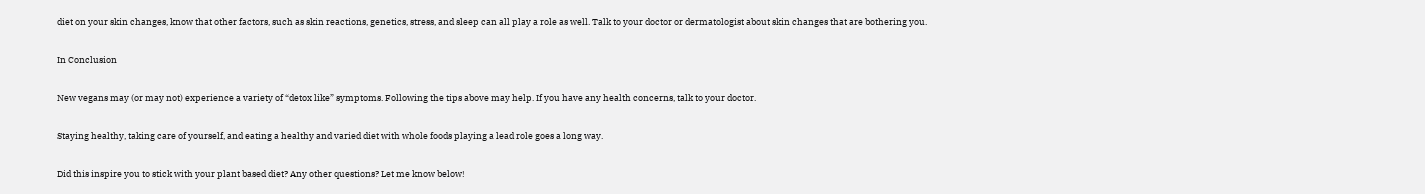diet on your skin changes, know that other factors, such as skin reactions, genetics, stress, and sleep can all play a role as well. Talk to your doctor or dermatologist about skin changes that are bothering you.

In Conclusion

New vegans may (or may not) experience a variety of “detox like” symptoms. Following the tips above may help. If you have any health concerns, talk to your doctor.

Staying healthy, taking care of yourself, and eating a healthy and varied diet with whole foods playing a lead role goes a long way.

Did this inspire you to stick with your plant based diet? Any other questions? Let me know below!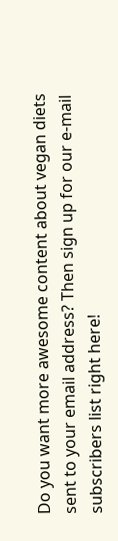Do you want more awesome content about vegan diets sent to your email address? Then sign up for our e-mail subscribers list right here!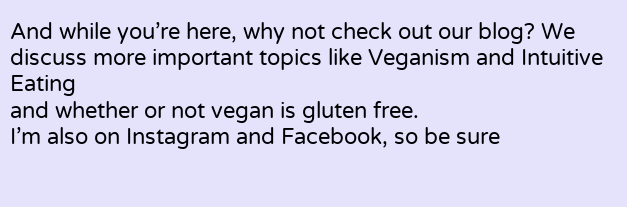And while you’re here, why not check out our blog? We discuss more important topics like Veganism and Intuitive Eating
and whether or not vegan is gluten free.
I’m also on Instagram and Facebook, so be sure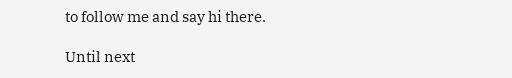to follow me and say hi there.

Until next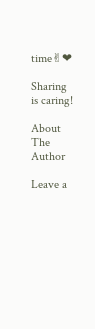time✌❤

Sharing is caring!

About The Author

Leave a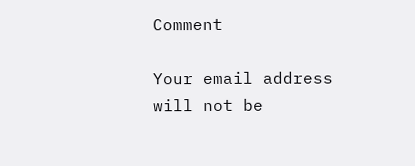Comment

Your email address will not be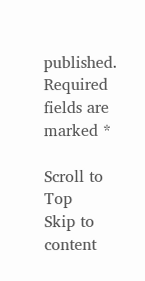published. Required fields are marked *

Scroll to Top
Skip to content